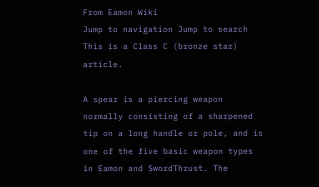From Eamon Wiki
Jump to navigation Jump to search
This is a Class C (bronze star) article.

A spear is a piercing weapon normally consisting of a sharpened tip on a long handle or pole, and is one of the five basic weapon types in Eamon and SwordThrust. The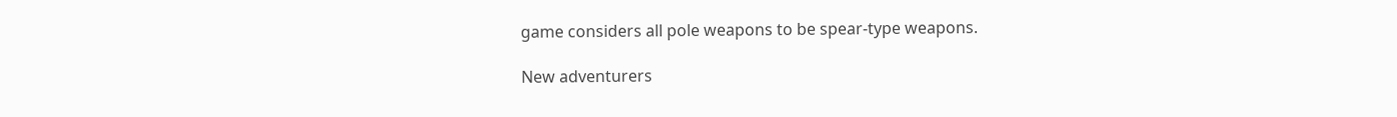game considers all pole weapons to be spear-type weapons.

New adventurers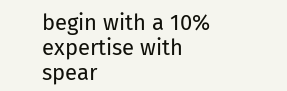begin with a 10% expertise with spear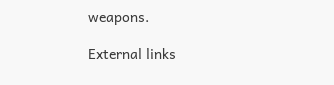weapons.

External links